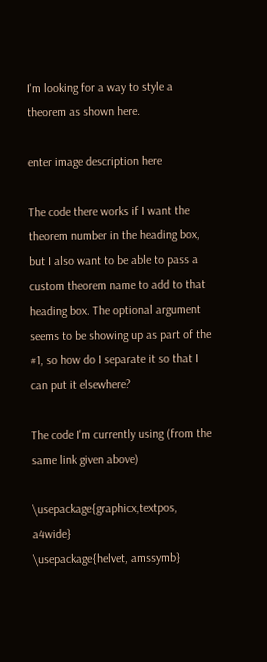I'm looking for a way to style a theorem as shown here.

enter image description here

The code there works if I want the theorem number in the heading box, but I also want to be able to pass a custom theorem name to add to that heading box. The optional argument seems to be showing up as part of the #1, so how do I separate it so that I can put it elsewhere?

The code I'm currently using (from the same link given above)

\usepackage{graphicx,textpos, a4wide}
\usepackage{helvet, amssymb}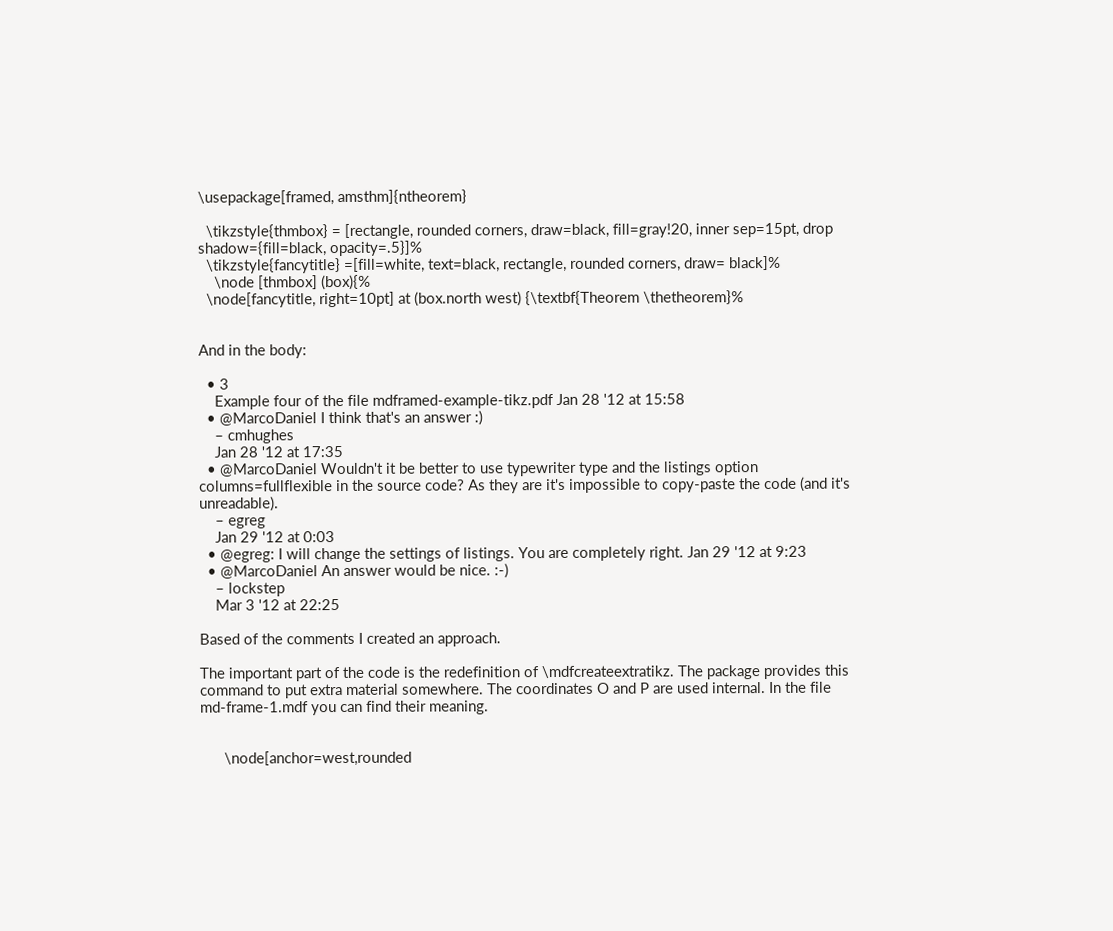\usepackage[framed, amsthm]{ntheorem}

  \tikzstyle{thmbox} = [rectangle, rounded corners, draw=black, fill=gray!20, inner sep=15pt, drop shadow={fill=black, opacity=.5}]%
  \tikzstyle{fancytitle} =[fill=white, text=black, rectangle, rounded corners, draw= black]%
    \node [thmbox] (box){%
  \node[fancytitle, right=10pt] at (box.north west) {\textbf{Theorem \thetheorem}%


And in the body:

  • 3
    Example four of the file mdframed-example-tikz.pdf Jan 28 '12 at 15:58
  • @MarcoDaniel I think that's an answer :)
    – cmhughes
    Jan 28 '12 at 17:35
  • @MarcoDaniel Wouldn't it be better to use typewriter type and the listings option columns=fullflexible in the source code? As they are it's impossible to copy-paste the code (and it's unreadable).
    – egreg
    Jan 29 '12 at 0:03
  • @egreg: I will change the settings of listings. You are completely right. Jan 29 '12 at 9:23
  • @MarcoDaniel An answer would be nice. :-)
    – lockstep
    Mar 3 '12 at 22:25

Based of the comments I created an approach.

The important part of the code is the redefinition of \mdfcreateextratikz. The package provides this command to put extra material somewhere. The coordinates O and P are used internal. In the file md-frame-1.mdf you can find their meaning.


      \node[anchor=west,rounded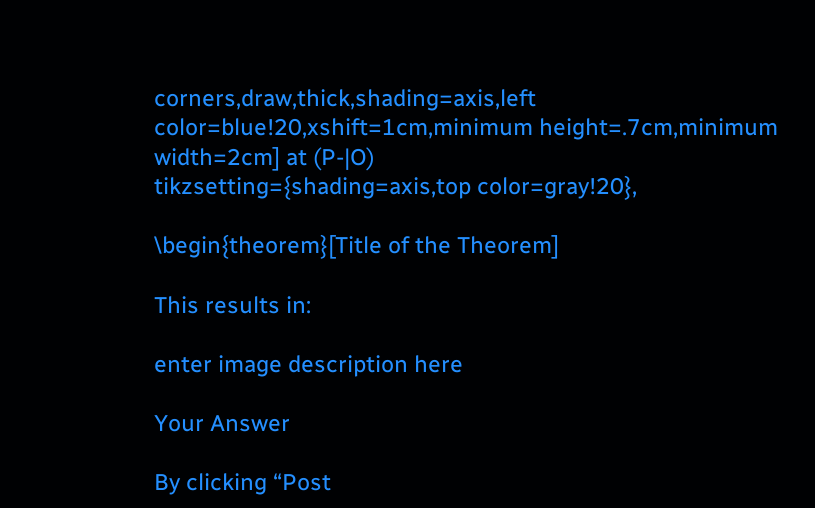corners,draw,thick,shading=axis,left color=blue!20,xshift=1cm,minimum height=.7cm,minimum width=2cm] at (P-|O)
tikzsetting={shading=axis,top color=gray!20},

\begin{theorem}[Title of the Theorem]

This results in:

enter image description here

Your Answer

By clicking “Post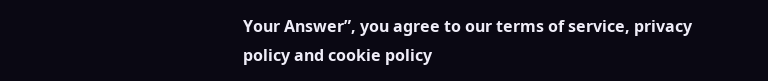Your Answer”, you agree to our terms of service, privacy policy and cookie policy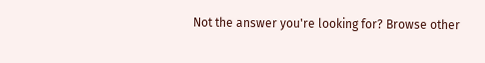Not the answer you're looking for? Browse other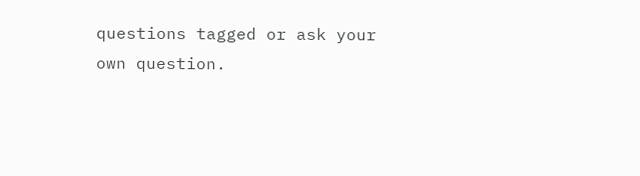questions tagged or ask your own question.